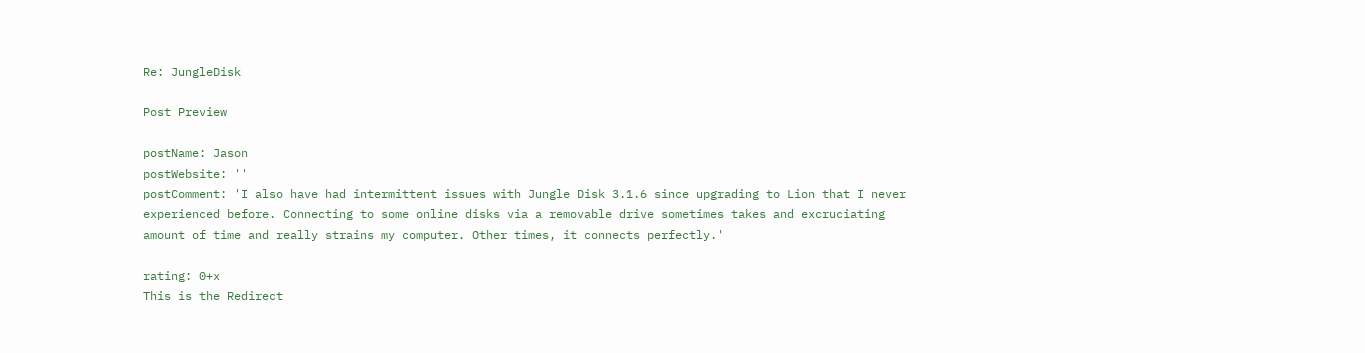Re: JungleDisk

Post Preview

postName: Jason
postWebsite: ''
postComment: 'I also have had intermittent issues with Jungle Disk 3.1.6 since upgrading to Lion that I never experienced before. Connecting to some online disks via a removable drive sometimes takes and excruciating amount of time and really strains my computer. Other times, it connects perfectly.'

rating: 0+x
This is the Redirect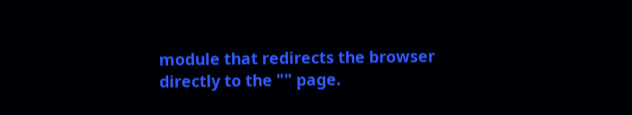module that redirects the browser directly to the "" page.